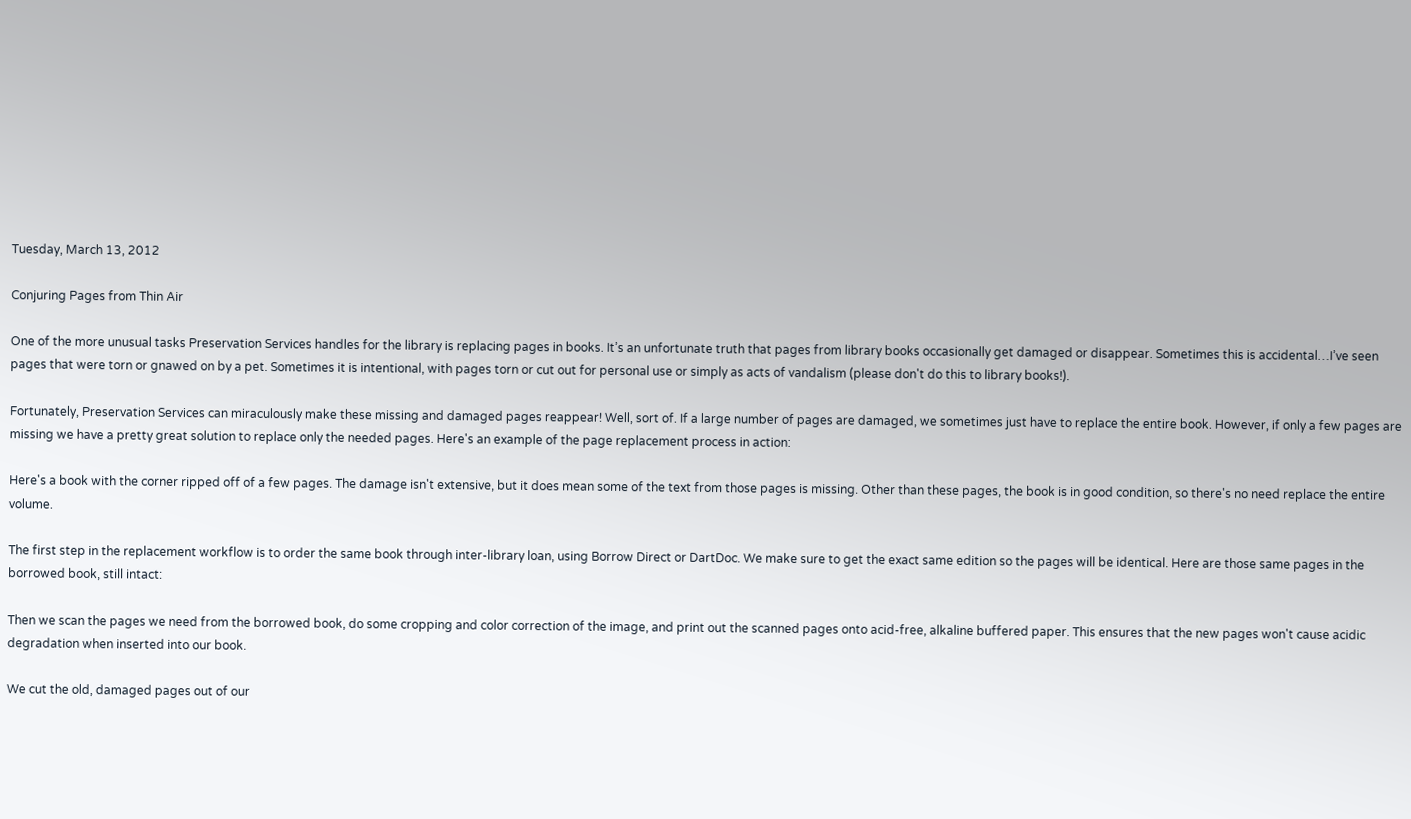Tuesday, March 13, 2012

Conjuring Pages from Thin Air

One of the more unusual tasks Preservation Services handles for the library is replacing pages in books. It’s an unfortunate truth that pages from library books occasionally get damaged or disappear. Sometimes this is accidental…I’ve seen pages that were torn or gnawed on by a pet. Sometimes it is intentional, with pages torn or cut out for personal use or simply as acts of vandalism (please don't do this to library books!).

Fortunately, Preservation Services can miraculously make these missing and damaged pages reappear! Well, sort of. If a large number of pages are damaged, we sometimes just have to replace the entire book. However, if only a few pages are missing we have a pretty great solution to replace only the needed pages. Here's an example of the page replacement process in action:

Here's a book with the corner ripped off of a few pages. The damage isn't extensive, but it does mean some of the text from those pages is missing. Other than these pages, the book is in good condition, so there's no need replace the entire volume.

The first step in the replacement workflow is to order the same book through inter-library loan, using Borrow Direct or DartDoc. We make sure to get the exact same edition so the pages will be identical. Here are those same pages in the borrowed book, still intact:

Then we scan the pages we need from the borrowed book, do some cropping and color correction of the image, and print out the scanned pages onto acid-free, alkaline buffered paper. This ensures that the new pages won't cause acidic degradation when inserted into our book.

We cut the old, damaged pages out of our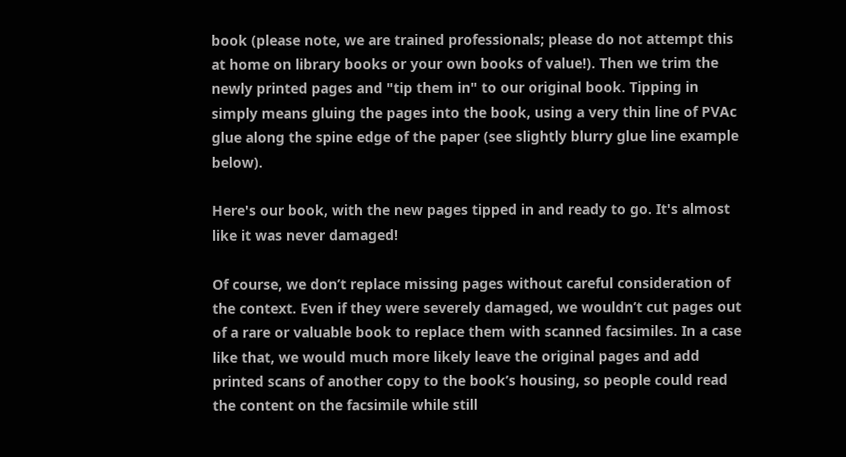book (please note, we are trained professionals; please do not attempt this at home on library books or your own books of value!). Then we trim the newly printed pages and "tip them in" to our original book. Tipping in simply means gluing the pages into the book, using a very thin line of PVAc glue along the spine edge of the paper (see slightly blurry glue line example below).

Here's our book, with the new pages tipped in and ready to go. It's almost like it was never damaged!

Of course, we don’t replace missing pages without careful consideration of the context. Even if they were severely damaged, we wouldn’t cut pages out of a rare or valuable book to replace them with scanned facsimiles. In a case like that, we would much more likely leave the original pages and add printed scans of another copy to the book’s housing, so people could read the content on the facsimile while still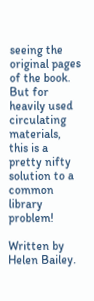seeing the original pages of the book. But for heavily used circulating materials, this is a pretty nifty solution to a common library problem!

Written by Helen Bailey.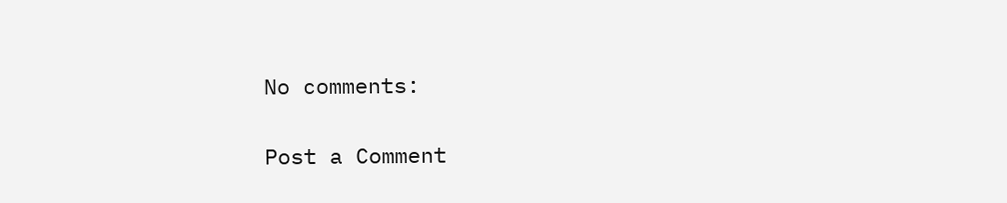No comments:

Post a Comment